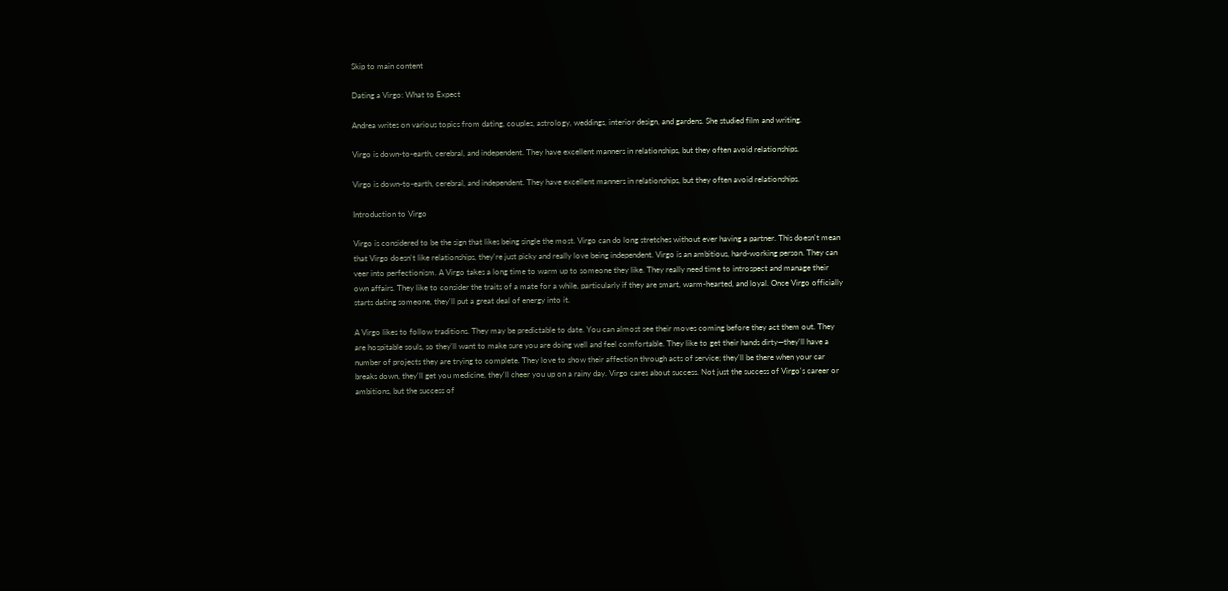Skip to main content

Dating a Virgo: What to Expect

Andrea writes on various topics from dating, couples, astrology, weddings, interior design, and gardens. She studied film and writing.

Virgo is down-to-earth, cerebral, and independent. They have excellent manners in relationships, but they often avoid relationships.

Virgo is down-to-earth, cerebral, and independent. They have excellent manners in relationships, but they often avoid relationships.

Introduction to Virgo

Virgo is considered to be the sign that likes being single the most. Virgo can do long stretches without ever having a partner. This doesn't mean that Virgo doesn't like relationships, they're just picky and really love being independent. Virgo is an ambitious, hard-working person. They can veer into perfectionism. A Virgo takes a long time to warm up to someone they like. They really need time to introspect and manage their own affairs. They like to consider the traits of a mate for a while, particularly if they are smart, warm-hearted, and loyal. Once Virgo officially starts dating someone, they'll put a great deal of energy into it.

A Virgo likes to follow traditions. They may be predictable to date. You can almost see their moves coming before they act them out. They are hospitable souls, so they'll want to make sure you are doing well and feel comfortable. They like to get their hands dirty—they'll have a number of projects they are trying to complete. They love to show their affection through acts of service; they'll be there when your car breaks down, they'll get you medicine, they'll cheer you up on a rainy day. Virgo cares about success. Not just the success of Virgo's career or ambitions, but the success of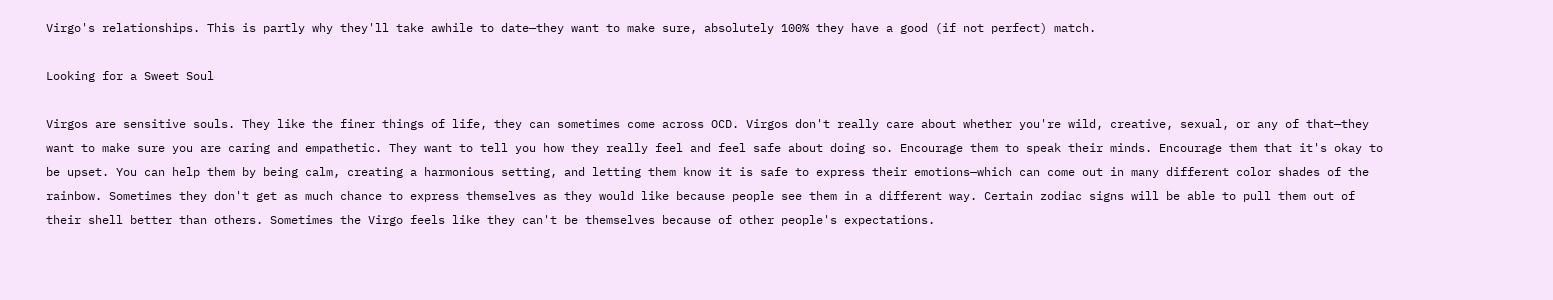Virgo's relationships. This is partly why they'll take awhile to date—they want to make sure, absolutely 100% they have a good (if not perfect) match.

Looking for a Sweet Soul

Virgos are sensitive souls. They like the finer things of life, they can sometimes come across OCD. Virgos don't really care about whether you're wild, creative, sexual, or any of that—they want to make sure you are caring and empathetic. They want to tell you how they really feel and feel safe about doing so. Encourage them to speak their minds. Encourage them that it's okay to be upset. You can help them by being calm, creating a harmonious setting, and letting them know it is safe to express their emotions—which can come out in many different color shades of the rainbow. Sometimes they don't get as much chance to express themselves as they would like because people see them in a different way. Certain zodiac signs will be able to pull them out of their shell better than others. Sometimes the Virgo feels like they can't be themselves because of other people's expectations.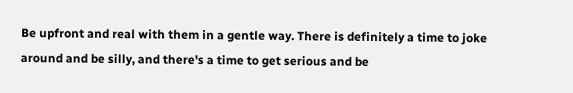Be upfront and real with them in a gentle way. There is definitely a time to joke around and be silly, and there's a time to get serious and be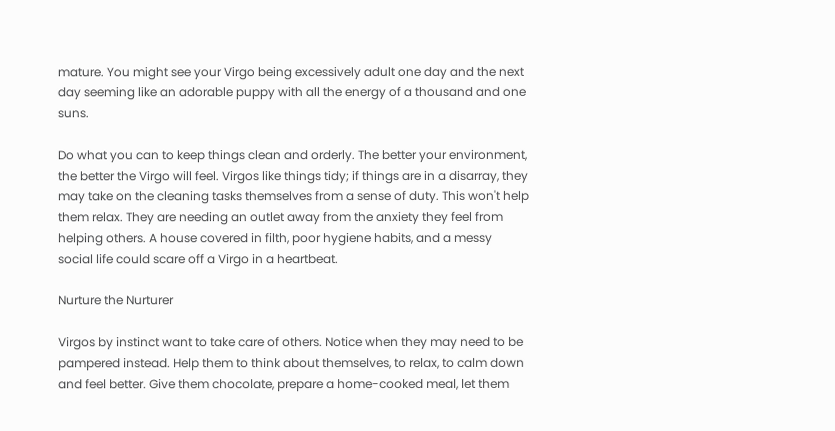mature. You might see your Virgo being excessively adult one day and the next day seeming like an adorable puppy with all the energy of a thousand and one suns.

Do what you can to keep things clean and orderly. The better your environment, the better the Virgo will feel. Virgos like things tidy; if things are in a disarray, they may take on the cleaning tasks themselves from a sense of duty. This won't help them relax. They are needing an outlet away from the anxiety they feel from helping others. A house covered in filth, poor hygiene habits, and a messy social life could scare off a Virgo in a heartbeat.

Nurture the Nurturer

Virgos by instinct want to take care of others. Notice when they may need to be pampered instead. Help them to think about themselves, to relax, to calm down and feel better. Give them chocolate, prepare a home-cooked meal, let them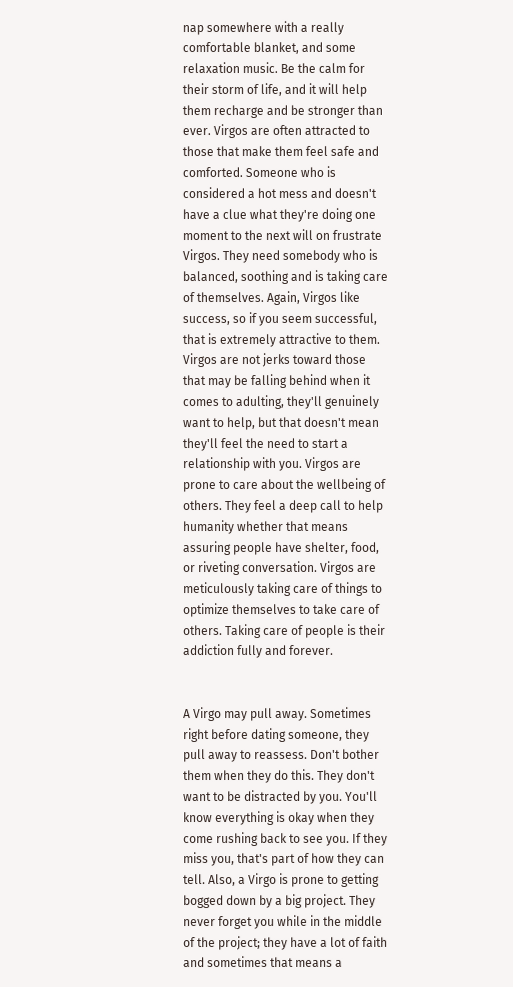nap somewhere with a really comfortable blanket, and some relaxation music. Be the calm for their storm of life, and it will help them recharge and be stronger than ever. Virgos are often attracted to those that make them feel safe and comforted. Someone who is considered a hot mess and doesn't have a clue what they're doing one moment to the next will on frustrate Virgos. They need somebody who is balanced, soothing and is taking care of themselves. Again, Virgos like success, so if you seem successful, that is extremely attractive to them. Virgos are not jerks toward those that may be falling behind when it comes to adulting, they'll genuinely want to help, but that doesn't mean they'll feel the need to start a relationship with you. Virgos are prone to care about the wellbeing of others. They feel a deep call to help humanity whether that means assuring people have shelter, food, or riveting conversation. Virgos are meticulously taking care of things to optimize themselves to take care of others. Taking care of people is their addiction fully and forever.


A Virgo may pull away. Sometimes right before dating someone, they pull away to reassess. Don't bother them when they do this. They don't want to be distracted by you. You'll know everything is okay when they come rushing back to see you. If they miss you, that's part of how they can tell. Also, a Virgo is prone to getting bogged down by a big project. They never forget you while in the middle of the project; they have a lot of faith and sometimes that means a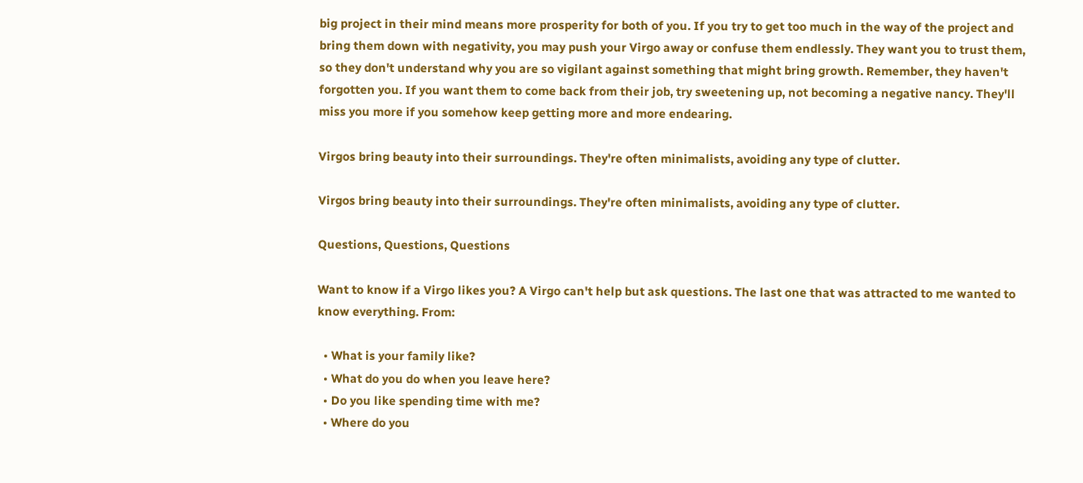big project in their mind means more prosperity for both of you. If you try to get too much in the way of the project and bring them down with negativity, you may push your Virgo away or confuse them endlessly. They want you to trust them, so they don't understand why you are so vigilant against something that might bring growth. Remember, they haven't forgotten you. If you want them to come back from their job, try sweetening up, not becoming a negative nancy. They'll miss you more if you somehow keep getting more and more endearing.

Virgos bring beauty into their surroundings. They're often minimalists, avoiding any type of clutter.

Virgos bring beauty into their surroundings. They're often minimalists, avoiding any type of clutter.

Questions, Questions, Questions

Want to know if a Virgo likes you? A Virgo can't help but ask questions. The last one that was attracted to me wanted to know everything. From:

  • What is your family like?
  • What do you do when you leave here?
  • Do you like spending time with me?
  • Where do you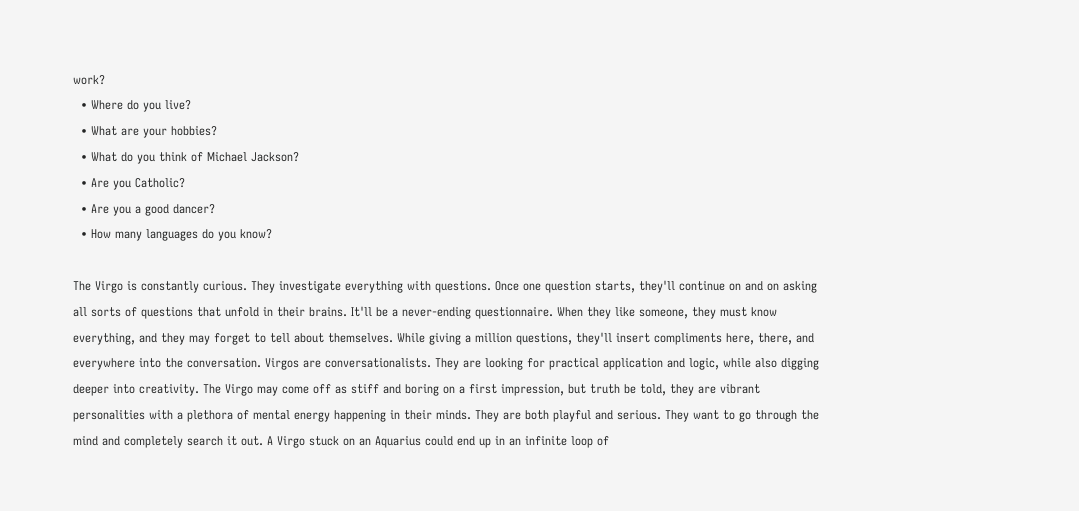work?
  • Where do you live?
  • What are your hobbies?
  • What do you think of Michael Jackson?
  • Are you Catholic?
  • Are you a good dancer?
  • How many languages do you know?

The Virgo is constantly curious. They investigate everything with questions. Once one question starts, they'll continue on and on asking all sorts of questions that unfold in their brains. It'll be a never-ending questionnaire. When they like someone, they must know everything, and they may forget to tell about themselves. While giving a million questions, they'll insert compliments here, there, and everywhere into the conversation. Virgos are conversationalists. They are looking for practical application and logic, while also digging deeper into creativity. The Virgo may come off as stiff and boring on a first impression, but truth be told, they are vibrant personalities with a plethora of mental energy happening in their minds. They are both playful and serious. They want to go through the mind and completely search it out. A Virgo stuck on an Aquarius could end up in an infinite loop of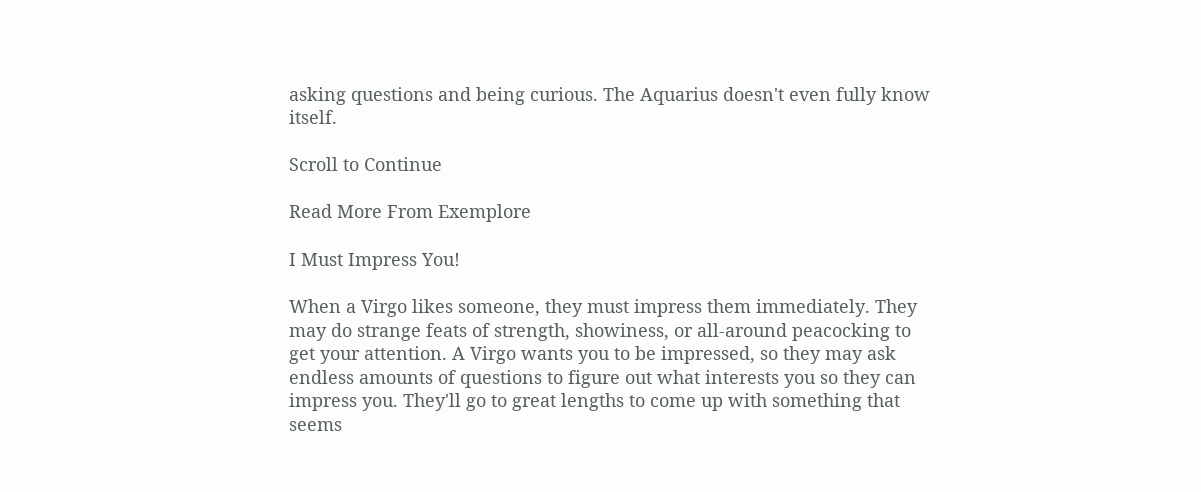asking questions and being curious. The Aquarius doesn't even fully know itself.

Scroll to Continue

Read More From Exemplore

I Must Impress You!

When a Virgo likes someone, they must impress them immediately. They may do strange feats of strength, showiness, or all-around peacocking to get your attention. A Virgo wants you to be impressed, so they may ask endless amounts of questions to figure out what interests you so they can impress you. They'll go to great lengths to come up with something that seems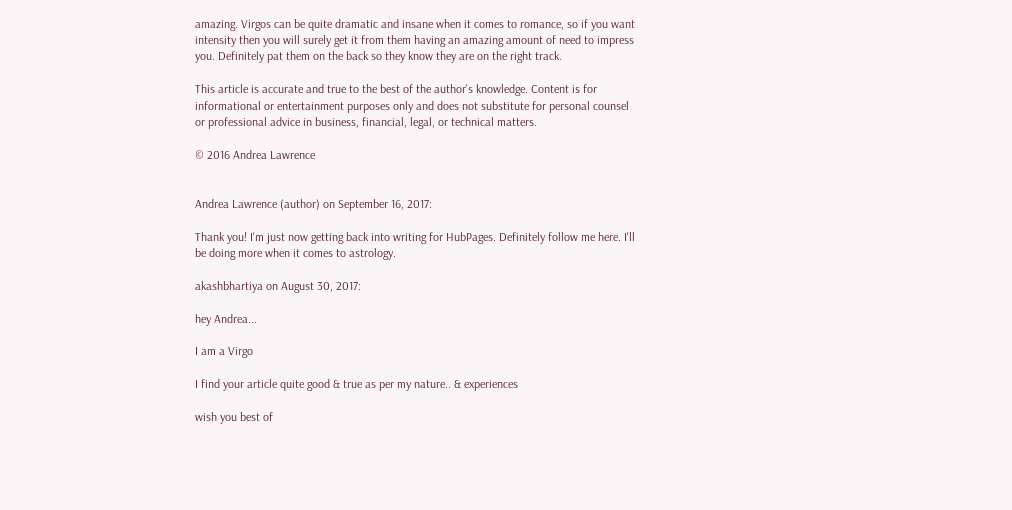amazing. Virgos can be quite dramatic and insane when it comes to romance, so if you want intensity then you will surely get it from them having an amazing amount of need to impress you. Definitely pat them on the back so they know they are on the right track.

This article is accurate and true to the best of the author’s knowledge. Content is for informational or entertainment purposes only and does not substitute for personal counsel or professional advice in business, financial, legal, or technical matters.

© 2016 Andrea Lawrence


Andrea Lawrence (author) on September 16, 2017:

Thank you! I'm just now getting back into writing for HubPages. Definitely follow me here. I'll be doing more when it comes to astrology.

akashbhartiya on August 30, 2017:

hey Andrea...

I am a Virgo

I find your article quite good & true as per my nature.. & experiences

wish you best of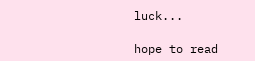luck...

hope to read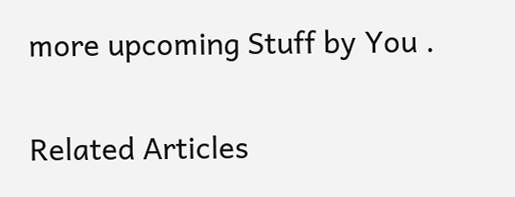more upcoming Stuff by You .

Related Articles